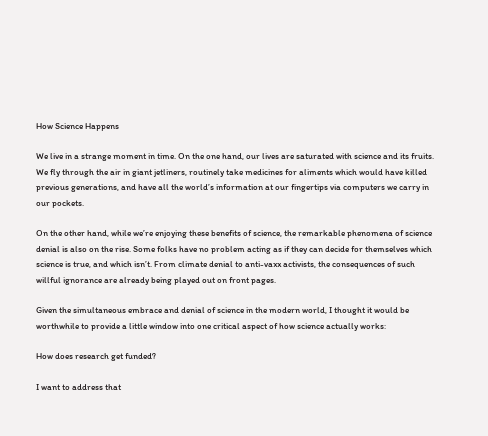How Science Happens

We live in a strange moment in time. On the one hand, our lives are saturated with science and its fruits. We fly through the air in giant jetliners, routinely take medicines for aliments which would have killed previous generations, and have all the world’s information at our fingertips via computers we carry in our pockets.

On the other hand, while we’re enjoying these benefits of science, the remarkable phenomena of science denial is also on the rise. Some folks have no problem acting as if they can decide for themselves which science is true, and which isn’t. From climate denial to anti-vaxx activists, the consequences of such willful ignorance are already being played out on front pages.

Given the simultaneous embrace and denial of science in the modern world, I thought it would be worthwhile to provide a little window into one critical aspect of how science actually works:

How does research get funded?

I want to address that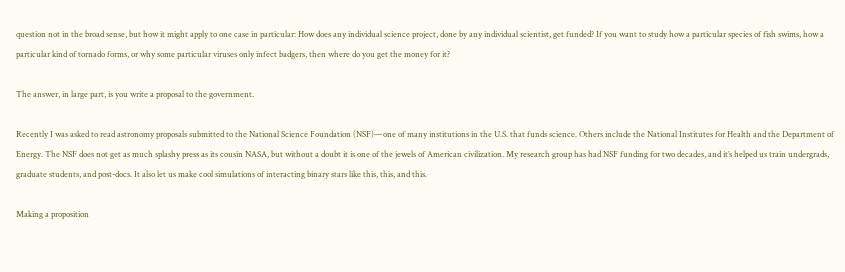question not in the broad sense, but how it might apply to one case in particular: How does any individual science project, done by any individual scientist, get funded? If you want to study how a particular species of fish swims, how a particular kind of tornado forms, or why some particular viruses only infect badgers, then where do you get the money for it?

The answer, in large part, is you write a proposal to the government.

Recently I was asked to read astronomy proposals submitted to the National Science Foundation (NSF)—one of many institutions in the U.S. that funds science. Others include the National Institutes for Health and the Department of Energy. The NSF does not get as much splashy press as its cousin NASA, but without a doubt it is one of the jewels of American civilization. My research group has had NSF funding for two decades, and it’s helped us train undergrads, graduate students, and post-docs. It also let us make cool simulations of interacting binary stars like this, this, and this.

Making a proposition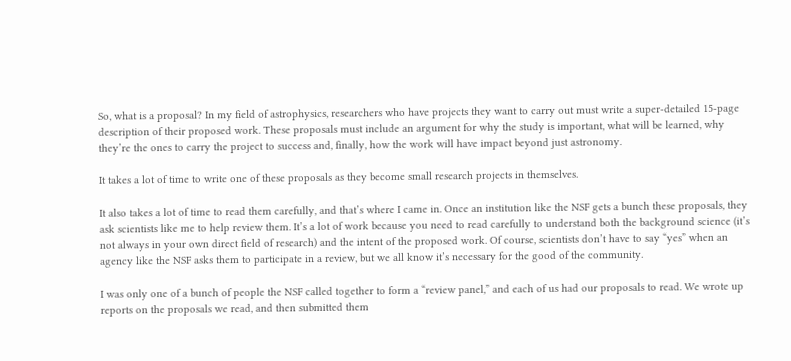So, what is a proposal? In my field of astrophysics, researchers who have projects they want to carry out must write a super-detailed 15-page description of their proposed work. These proposals must include an argument for why the study is important, what will be learned, why they’re the ones to carry the project to success and, finally, how the work will have impact beyond just astronomy.

It takes a lot of time to write one of these proposals as they become small research projects in themselves.

It also takes a lot of time to read them carefully, and that’s where I came in. Once an institution like the NSF gets a bunch these proposals, they ask scientists like me to help review them. It’s a lot of work because you need to read carefully to understand both the background science (it’s not always in your own direct field of research) and the intent of the proposed work. Of course, scientists don’t have to say “yes” when an agency like the NSF asks them to participate in a review, but we all know it’s necessary for the good of the community.

I was only one of a bunch of people the NSF called together to form a “review panel,” and each of us had our proposals to read. We wrote up reports on the proposals we read, and then submitted them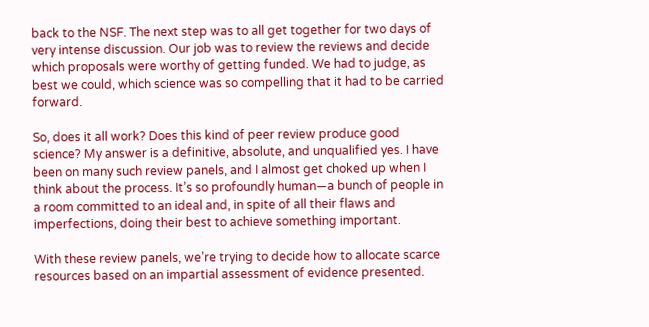back to the NSF. The next step was to all get together for two days of very intense discussion. Our job was to review the reviews and decide which proposals were worthy of getting funded. We had to judge, as best we could, which science was so compelling that it had to be carried forward.

So, does it all work? Does this kind of peer review produce good science? My answer is a definitive, absolute, and unqualified yes. I have been on many such review panels, and I almost get choked up when I think about the process. It’s so profoundly human—a bunch of people in a room committed to an ideal and, in spite of all their flaws and imperfections, doing their best to achieve something important.

With these review panels, we’re trying to decide how to allocate scarce resources based on an impartial assessment of evidence presented.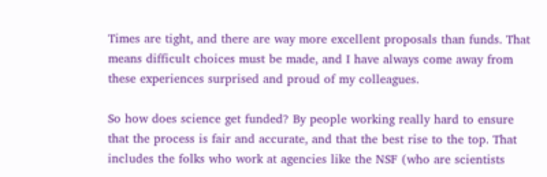Times are tight, and there are way more excellent proposals than funds. That means difficult choices must be made, and I have always come away from these experiences surprised and proud of my colleagues.

So how does science get funded? By people working really hard to ensure that the process is fair and accurate, and that the best rise to the top. That includes the folks who work at agencies like the NSF (who are scientists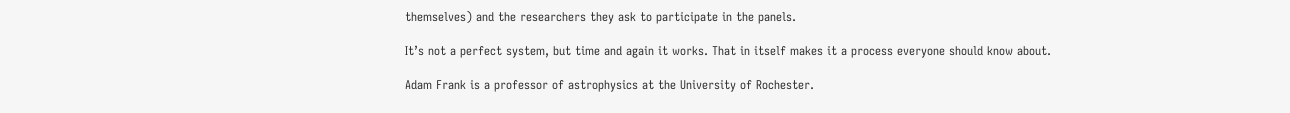themselves) and the researchers they ask to participate in the panels.

It’s not a perfect system, but time and again it works. That in itself makes it a process everyone should know about.

Adam Frank is a professor of astrophysics at the University of Rochester.